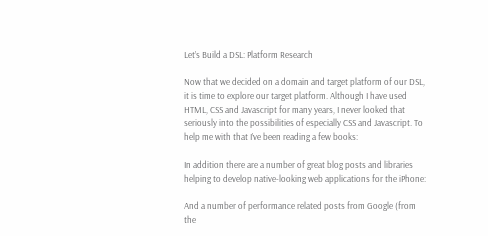Let’s Build a DSL: Platform Research

Now that we decided on a domain and target platform of our DSL, it is time to explore our target platform. Although I have used HTML, CSS and Javascript for many years, I never looked that seriously into the possibilities of especially CSS and Javascript. To help me with that I’ve been reading a few books:

In addition there are a number of great blog posts and libraries helping to develop native-looking web applications for the iPhone:

And a number of performance related posts from Google (from the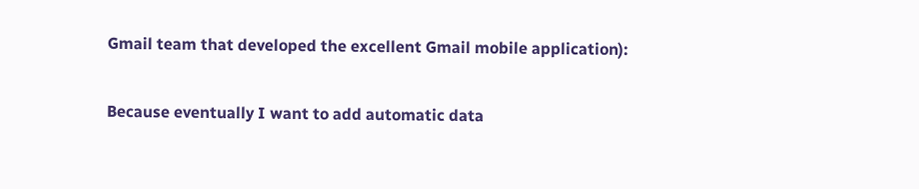Gmail team that developed the excellent Gmail mobile application):

Because eventually I want to add automatic data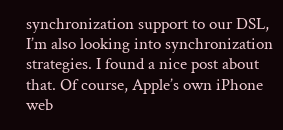synchronization support to our DSL, I’m also looking into synchronization strategies. I found a nice post about that. Of course, Apple’s own iPhone web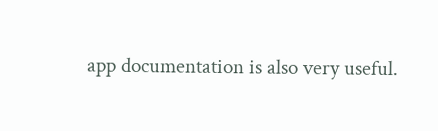app documentation is also very useful.